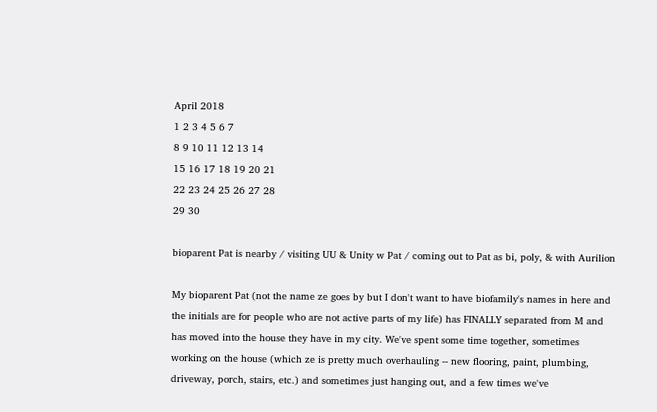April 2018
1 2 3 4 5 6 7
8 9 10 11 12 13 14
15 16 17 18 19 20 21
22 23 24 25 26 27 28
29 30

bioparent Pat is nearby / visiting UU & Unity w Pat / coming out to Pat as bi, poly, & with Aurilion

My bioparent Pat (not the name ze goes by but I don't want to have biofamily's names in here and the initials are for people who are not active parts of my life) has FINALLY separated from M and has moved into the house they have in my city. We've spent some time together, sometimes working on the house (which ze is pretty much overhauling -- new flooring, paint, plumbing, driveway, porch, stairs, etc.) and sometimes just hanging out, and a few times we've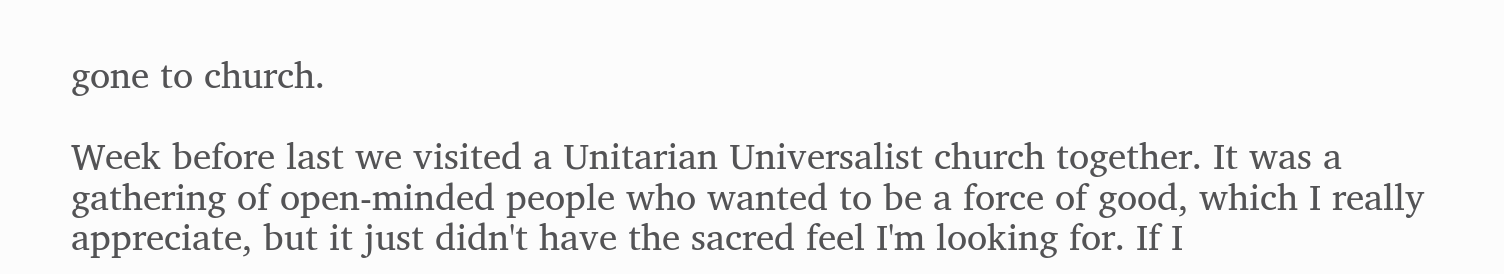gone to church.

Week before last we visited a Unitarian Universalist church together. It was a gathering of open-minded people who wanted to be a force of good, which I really appreciate, but it just didn't have the sacred feel I'm looking for. If I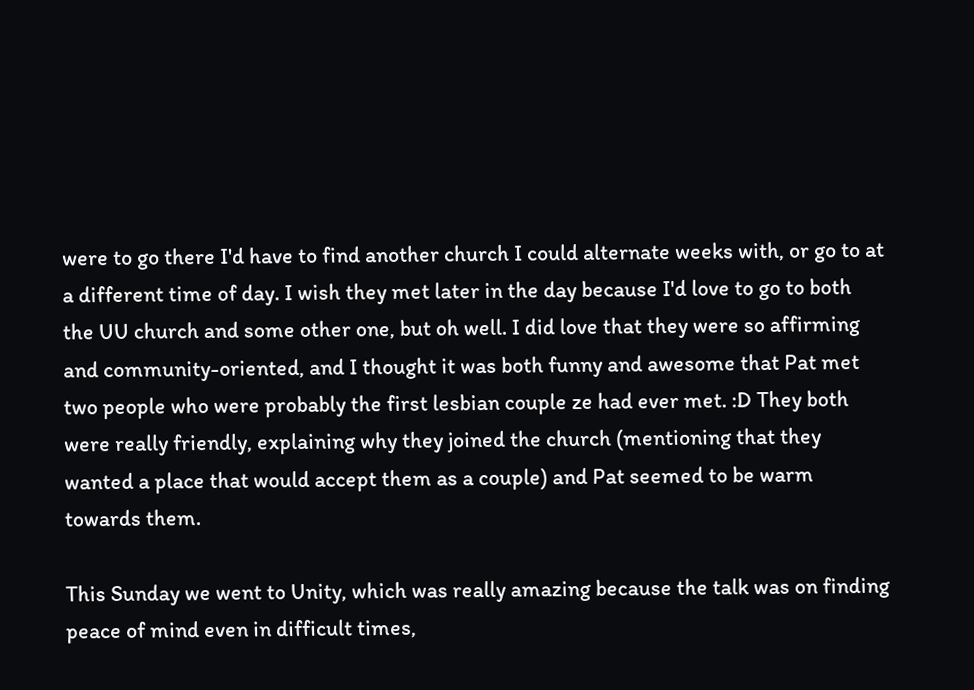were to go there I'd have to find another church I could alternate weeks with, or go to at a different time of day. I wish they met later in the day because I'd love to go to both the UU church and some other one, but oh well. I did love that they were so affirming and community-oriented, and I thought it was both funny and awesome that Pat met two people who were probably the first lesbian couple ze had ever met. :D They both were really friendly, explaining why they joined the church (mentioning that they wanted a place that would accept them as a couple) and Pat seemed to be warm towards them.

This Sunday we went to Unity, which was really amazing because the talk was on finding peace of mind even in difficult times,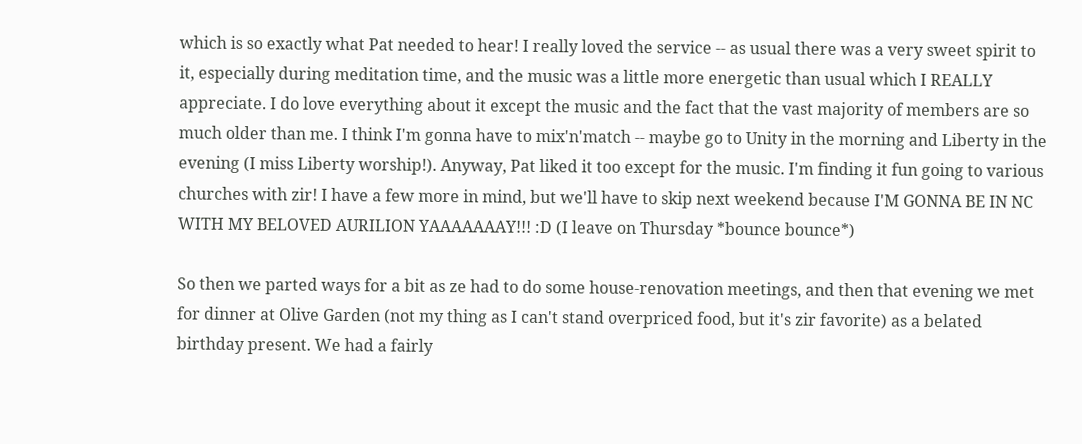which is so exactly what Pat needed to hear! I really loved the service -- as usual there was a very sweet spirit to it, especially during meditation time, and the music was a little more energetic than usual which I REALLY appreciate. I do love everything about it except the music and the fact that the vast majority of members are so much older than me. I think I'm gonna have to mix'n'match -- maybe go to Unity in the morning and Liberty in the evening (I miss Liberty worship!). Anyway, Pat liked it too except for the music. I'm finding it fun going to various churches with zir! I have a few more in mind, but we'll have to skip next weekend because I'M GONNA BE IN NC WITH MY BELOVED AURILION YAAAAAAAY!!! :D (I leave on Thursday *bounce bounce*)

So then we parted ways for a bit as ze had to do some house-renovation meetings, and then that evening we met for dinner at Olive Garden (not my thing as I can't stand overpriced food, but it's zir favorite) as a belated birthday present. We had a fairly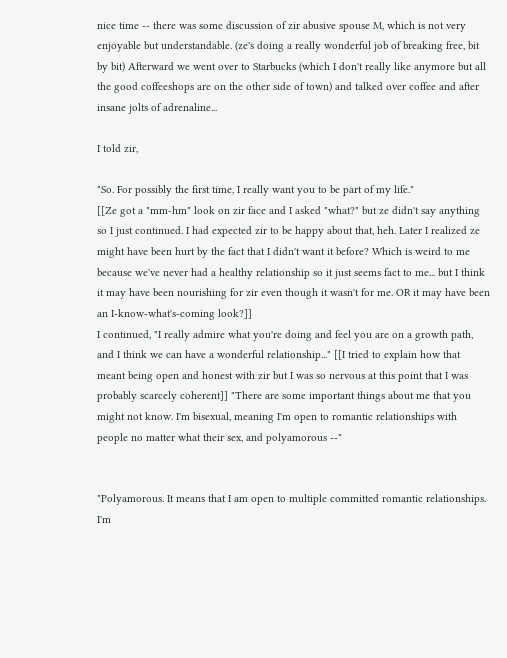nice time -- there was some discussion of zir abusive spouse M, which is not very enjoyable but understandable. (ze's doing a really wonderful job of breaking free, bit by bit) Afterward we went over to Starbucks (which I don't really like anymore but all the good coffeeshops are on the other side of town) and talked over coffee and after insane jolts of adrenaline...

I told zir,

"So. For possibly the first time, I really want you to be part of my life."
[[Ze got a "mm-hm" look on zir face and I asked "what?" but ze didn't say anything so I just continued. I had expected zir to be happy about that, heh. Later I realized ze might have been hurt by the fact that I didn't want it before? Which is weird to me because we've never had a healthy relationship so it just seems fact to me... but I think it may have been nourishing for zir even though it wasn't for me. OR it may have been an I-know-what's-coming look?]]
I continued, "I really admire what you're doing and feel you are on a growth path, and I think we can have a wonderful relationship..." [[I tried to explain how that meant being open and honest with zir but I was so nervous at this point that I was probably scarcely coherent]] "There are some important things about me that you might not know. I'm bisexual, meaning I'm open to romantic relationships with people no matter what their sex, and polyamorous --"


"Polyamorous. It means that I am open to multiple committed romantic relationships. I'm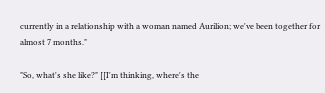currently in a relationship with a woman named Aurilion; we've been together for almost 7 months."

"So, what's she like?" [[I'm thinking, where's the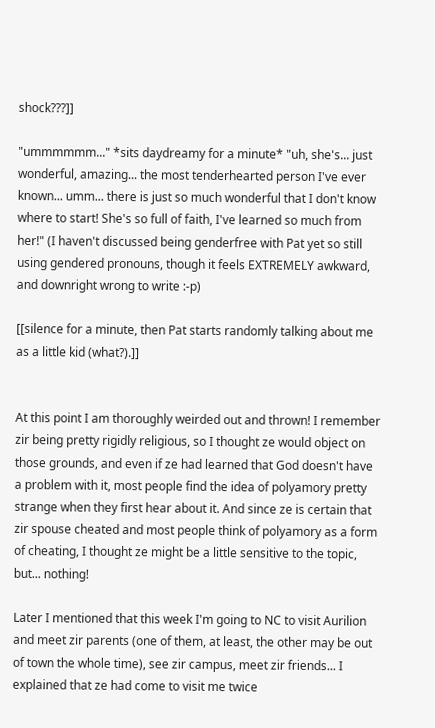shock???]]

"ummmmmm..." *sits daydreamy for a minute* "uh, she's... just wonderful, amazing... the most tenderhearted person I've ever known... umm... there is just so much wonderful that I don't know where to start! She's so full of faith, I've learned so much from her!" (I haven't discussed being genderfree with Pat yet so still using gendered pronouns, though it feels EXTREMELY awkward, and downright wrong to write :-p)

[[silence for a minute, then Pat starts randomly talking about me as a little kid (what?).]]


At this point I am thoroughly weirded out and thrown! I remember zir being pretty rigidly religious, so I thought ze would object on those grounds, and even if ze had learned that God doesn't have a problem with it, most people find the idea of polyamory pretty strange when they first hear about it. And since ze is certain that zir spouse cheated and most people think of polyamory as a form of cheating, I thought ze might be a little sensitive to the topic, but... nothing!

Later I mentioned that this week I'm going to NC to visit Aurilion and meet zir parents (one of them, at least, the other may be out of town the whole time), see zir campus, meet zir friends... I explained that ze had come to visit me twice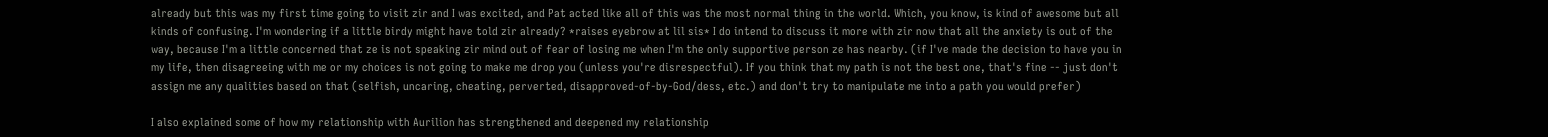already but this was my first time going to visit zir and I was excited, and Pat acted like all of this was the most normal thing in the world. Which, you know, is kind of awesome but all kinds of confusing. I'm wondering if a little birdy might have told zir already? *raises eyebrow at lil sis* I do intend to discuss it more with zir now that all the anxiety is out of the way, because I'm a little concerned that ze is not speaking zir mind out of fear of losing me when I'm the only supportive person ze has nearby. (if I've made the decision to have you in my life, then disagreeing with me or my choices is not going to make me drop you (unless you're disrespectful). If you think that my path is not the best one, that's fine -- just don't assign me any qualities based on that (selfish, uncaring, cheating, perverted, disapproved-of-by-God/dess, etc.) and don't try to manipulate me into a path you would prefer)

I also explained some of how my relationship with Aurilion has strengthened and deepened my relationship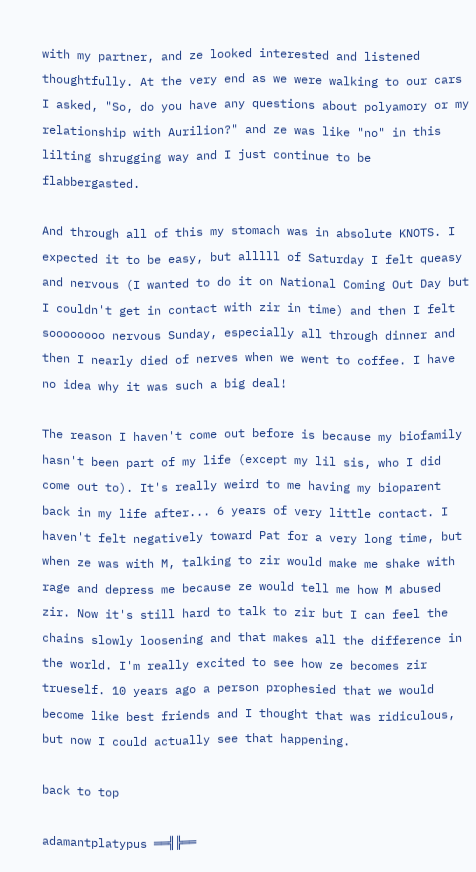with my partner, and ze looked interested and listened thoughtfully. At the very end as we were walking to our cars I asked, "So, do you have any questions about polyamory or my relationship with Aurilion?" and ze was like "no" in this lilting shrugging way and I just continue to be flabbergasted.

And through all of this my stomach was in absolute KNOTS. I expected it to be easy, but alllll of Saturday I felt queasy and nervous (I wanted to do it on National Coming Out Day but I couldn't get in contact with zir in time) and then I felt soooooooo nervous Sunday, especially all through dinner and then I nearly died of nerves when we went to coffee. I have no idea why it was such a big deal!

The reason I haven't come out before is because my biofamily hasn't been part of my life (except my lil sis, who I did come out to). It's really weird to me having my bioparent back in my life after... 6 years of very little contact. I haven't felt negatively toward Pat for a very long time, but when ze was with M, talking to zir would make me shake with rage and depress me because ze would tell me how M abused zir. Now it's still hard to talk to zir but I can feel the chains slowly loosening and that makes all the difference in the world. I'm really excited to see how ze becomes zir trueself. 10 years ago a person prophesied that we would become like best friends and I thought that was ridiculous, but now I could actually see that happening.

back to top

adamantplatypus ══╣╠══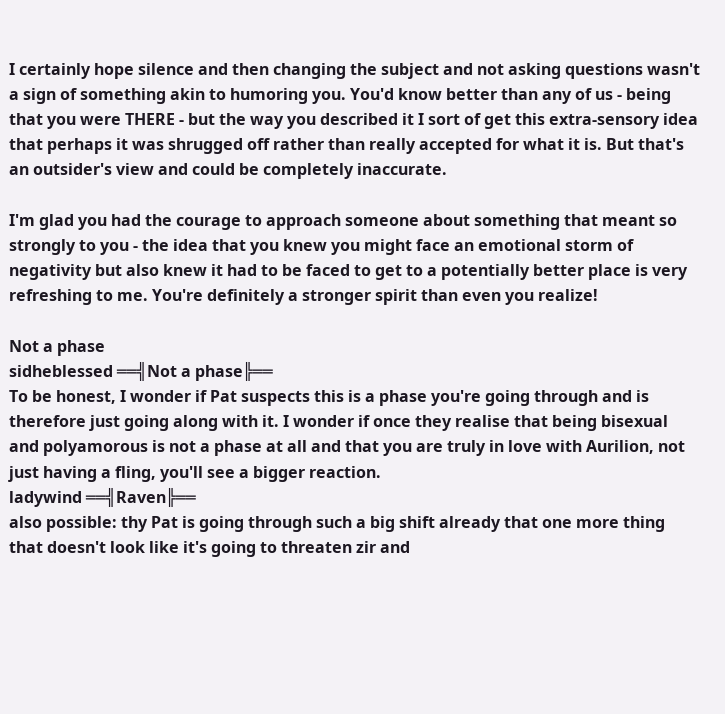I certainly hope silence and then changing the subject and not asking questions wasn't a sign of something akin to humoring you. You'd know better than any of us - being that you were THERE - but the way you described it I sort of get this extra-sensory idea that perhaps it was shrugged off rather than really accepted for what it is. But that's an outsider's view and could be completely inaccurate.

I'm glad you had the courage to approach someone about something that meant so strongly to you - the idea that you knew you might face an emotional storm of negativity but also knew it had to be faced to get to a potentially better place is very refreshing to me. You're definitely a stronger spirit than even you realize!

Not a phase
sidheblessed ══╣Not a phase╠══
To be honest, I wonder if Pat suspects this is a phase you're going through and is therefore just going along with it. I wonder if once they realise that being bisexual and polyamorous is not a phase at all and that you are truly in love with Aurilion, not just having a fling, you'll see a bigger reaction.
ladywind ══╣Raven╠══
also possible: thy Pat is going through such a big shift already that one more thing that doesn't look like it's going to threaten zir and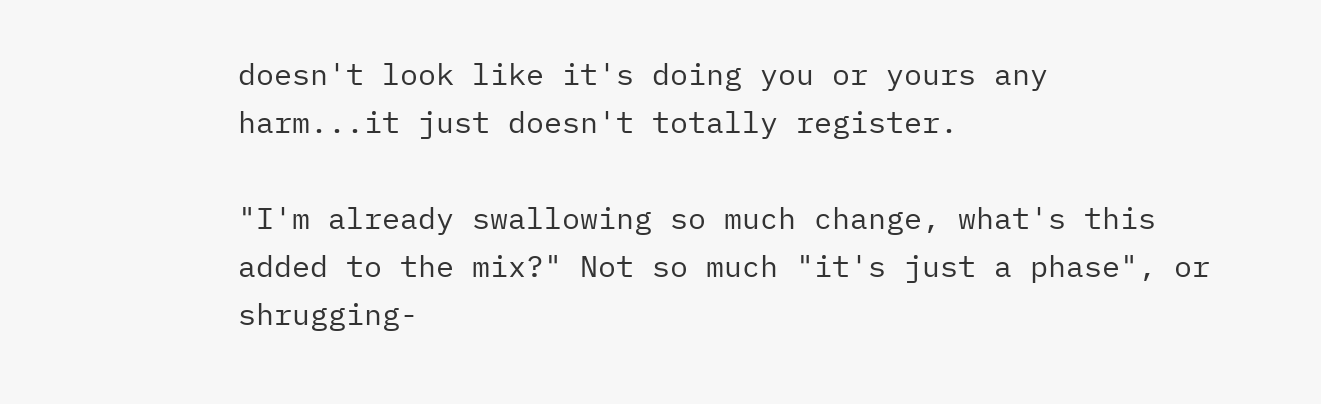doesn't look like it's doing you or yours any harm...it just doesn't totally register.

"I'm already swallowing so much change, what's this added to the mix?" Not so much "it's just a phase", or shrugging-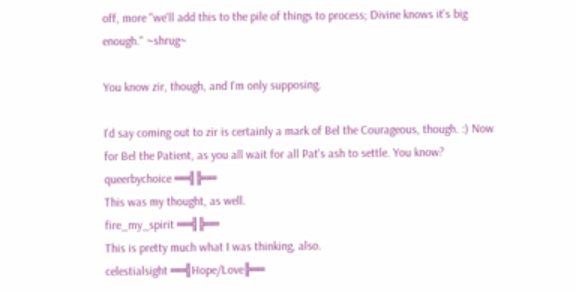off, more "we'll add this to the pile of things to process; Divine knows it's big enough." ~shrug~

You know zir, though, and I'm only supposing.

I'd say coming out to zir is certainly a mark of Bel the Courageous, though. :) Now for Bel the Patient, as you all wait for all Pat's ash to settle. You know?
queerbychoice ══╣╠══
This was my thought, as well.
fire_my_spirit ══╣╠══
This is pretty much what I was thinking, also.
celestialsight ══╣Hope/Love╠══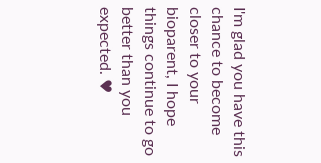I'm glad you have this chance to become closer to your bioparent, I hope things continue to go better than you expected. ♥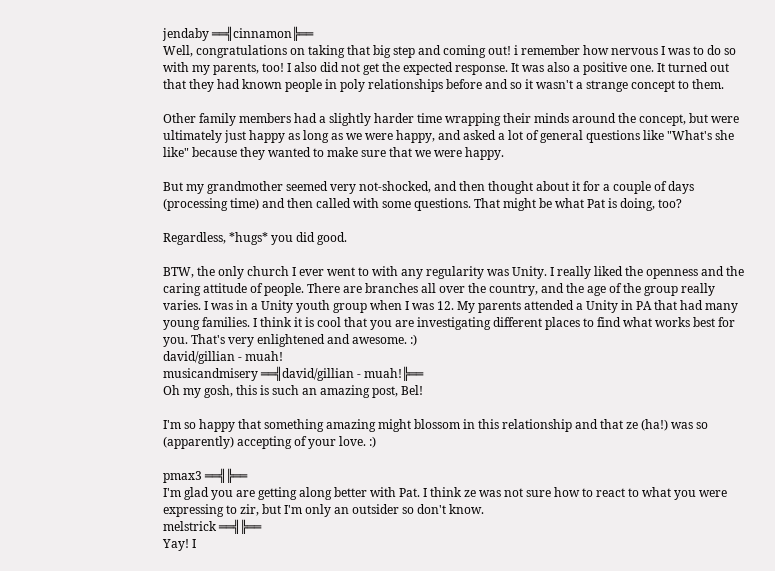jendaby ══╣cinnamon╠══
Well, congratulations on taking that big step and coming out! i remember how nervous I was to do so with my parents, too! I also did not get the expected response. It was also a positive one. It turned out that they had known people in poly relationships before and so it wasn't a strange concept to them.

Other family members had a slightly harder time wrapping their minds around the concept, but were ultimately just happy as long as we were happy, and asked a lot of general questions like "What's she like" because they wanted to make sure that we were happy.

But my grandmother seemed very not-shocked, and then thought about it for a couple of days (processing time) and then called with some questions. That might be what Pat is doing, too?

Regardless, *hugs* you did good.

BTW, the only church I ever went to with any regularity was Unity. I really liked the openness and the caring attitude of people. There are branches all over the country, and the age of the group really varies. I was in a Unity youth group when I was 12. My parents attended a Unity in PA that had many young families. I think it is cool that you are investigating different places to find what works best for you. That's very enlightened and awesome. :)
david/gillian - muah!
musicandmisery ══╣david/gillian - muah!╠══
Oh my gosh, this is such an amazing post, Bel!

I'm so happy that something amazing might blossom in this relationship and that ze (ha!) was so (apparently) accepting of your love. :)

pmax3 ══╣╠══
I'm glad you are getting along better with Pat. I think ze was not sure how to react to what you were expressing to zir, but I'm only an outsider so don't know.
melstrick ══╣╠══
Yay! I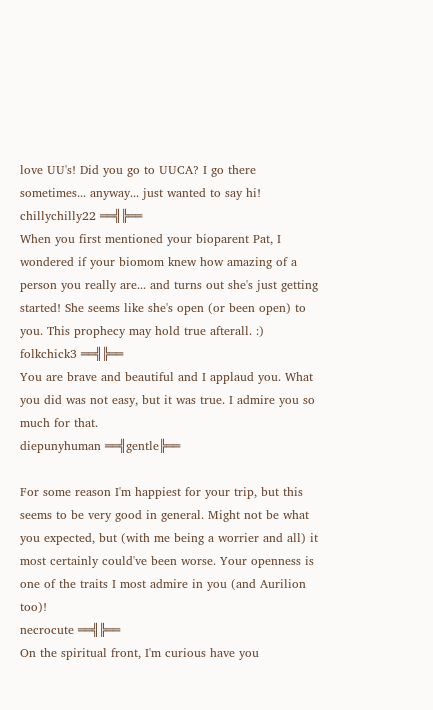love UU's! Did you go to UUCA? I go there sometimes... anyway... just wanted to say hi!
chillychilly22 ══╣╠══
When you first mentioned your bioparent Pat, I wondered if your biomom knew how amazing of a person you really are... and turns out she's just getting started! She seems like she's open (or been open) to you. This prophecy may hold true afterall. :)
folkchick3 ══╣╠══
You are brave and beautiful and I applaud you. What you did was not easy, but it was true. I admire you so much for that.
diepunyhuman ══╣gentle╠══

For some reason I'm happiest for your trip, but this seems to be very good in general. Might not be what you expected, but (with me being a worrier and all) it most certainly could've been worse. Your openness is one of the traits I most admire in you (and Aurilion too)!
necrocute ══╣╠══
On the spiritual front, I'm curious have you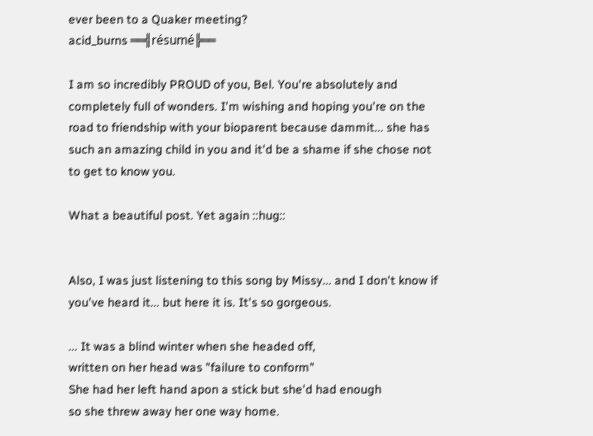ever been to a Quaker meeting?
acid_burns ══╣résumé╠══

I am so incredibly PROUD of you, Bel. You're absolutely and completely full of wonders. I'm wishing and hoping you're on the road to friendship with your bioparent because dammit... she has such an amazing child in you and it'd be a shame if she chose not to get to know you.

What a beautiful post. Yet again ::hug::


Also, I was just listening to this song by Missy... and I don't know if you've heard it... but here it is. It's so gorgeous.

... It was a blind winter when she headed off,
written on her head was "failure to conform"
She had her left hand apon a stick but she'd had enough
so she threw away her one way home.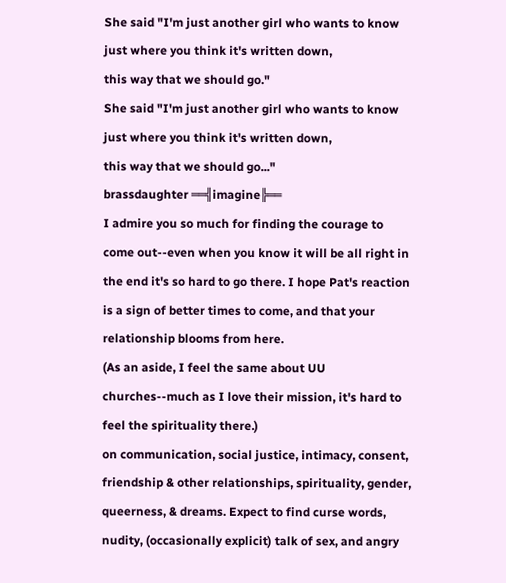She said "I'm just another girl who wants to know
just where you think it's written down,
this way that we should go."
She said "I'm just another girl who wants to know
just where you think it's written down,
this way that we should go..."
brassdaughter ══╣imagine╠══
I admire you so much for finding the courage to come out--even when you know it will be all right in the end it's so hard to go there. I hope Pat's reaction is a sign of better times to come, and that your relationship blooms from here.
(As an aside, I feel the same about UU churches--much as I love their mission, it's hard to feel the spirituality there.)
on communication, social justice, intimacy, consent, friendship & other relationships, spirituality, gender, queerness, & dreams. Expect to find curse words, nudity, (occasionally explicit) talk of sex, and angry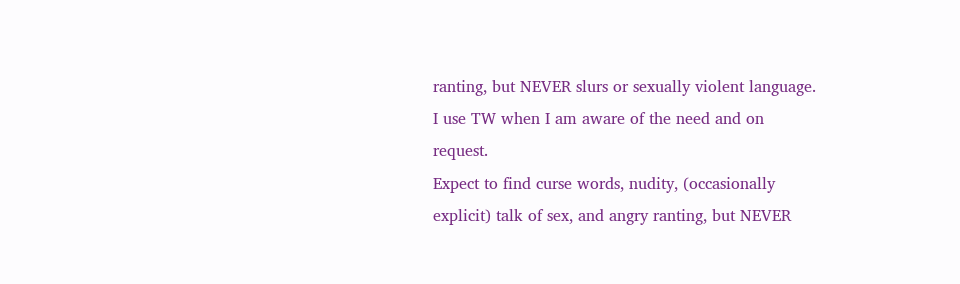ranting, but NEVER slurs or sexually violent language. I use TW when I am aware of the need and on request.
Expect to find curse words, nudity, (occasionally explicit) talk of sex, and angry ranting, but NEVER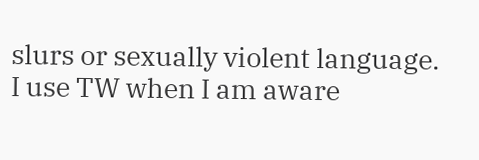slurs or sexually violent language. I use TW when I am aware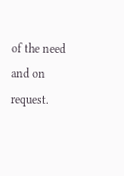of the need and on request.